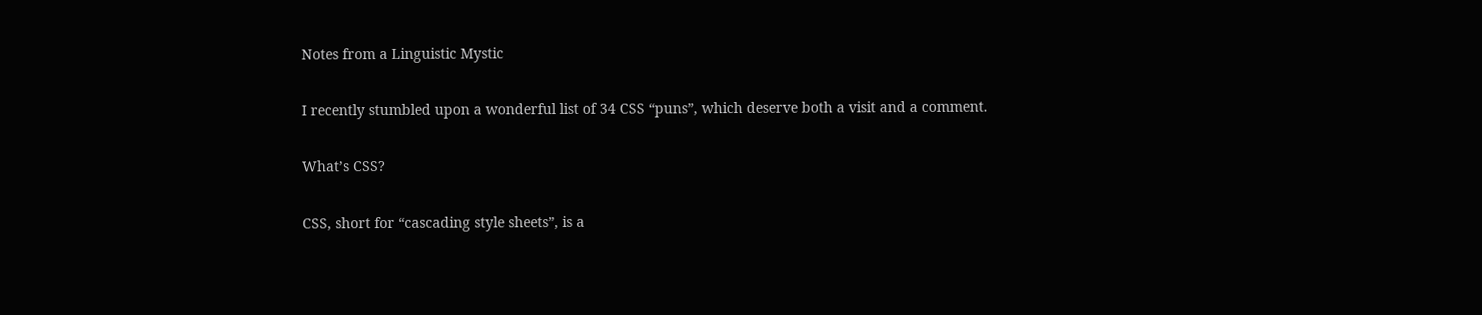Notes from a Linguistic Mystic

I recently stumbled upon a wonderful list of 34 CSS “puns”, which deserve both a visit and a comment.

What’s CSS?

CSS, short for “cascading style sheets”, is a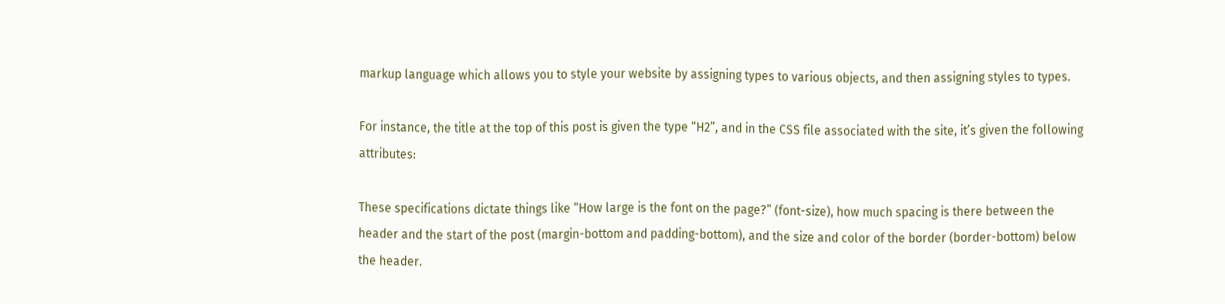markup language which allows you to style your website by assigning types to various objects, and then assigning styles to types.

For instance, the title at the top of this post is given the type “H2”, and in the CSS file associated with the site, it’s given the following attributes:

These specifications dictate things like “How large is the font on the page?” (font-size), how much spacing is there between the header and the start of the post (margin-bottom and padding-bottom), and the size and color of the border (border-bottom) below the header.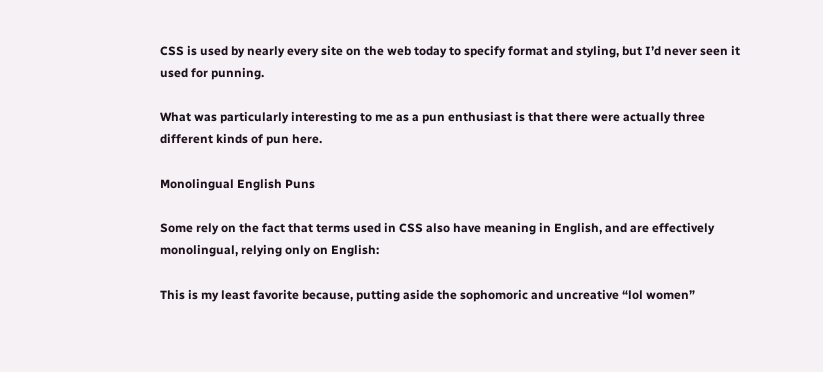CSS is used by nearly every site on the web today to specify format and styling, but I’d never seen it used for punning.

What was particularly interesting to me as a pun enthusiast is that there were actually three different kinds of pun here.

Monolingual English Puns

Some rely on the fact that terms used in CSS also have meaning in English, and are effectively monolingual, relying only on English:

This is my least favorite because, putting aside the sophomoric and uncreative “lol women”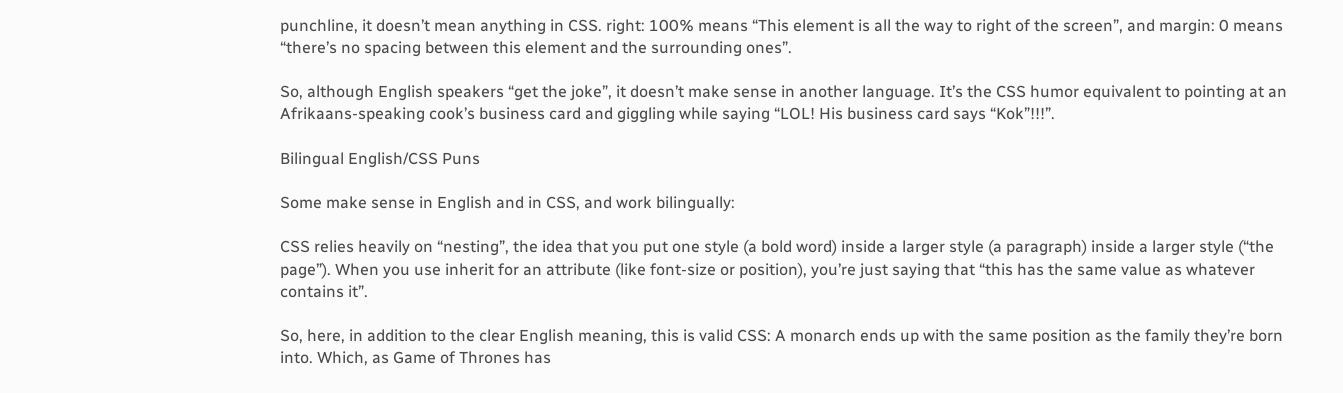punchline, it doesn’t mean anything in CSS. right: 100% means “This element is all the way to right of the screen”, and margin: 0 means “there’s no spacing between this element and the surrounding ones”.

So, although English speakers “get the joke”, it doesn’t make sense in another language. It’s the CSS humor equivalent to pointing at an Afrikaans-speaking cook’s business card and giggling while saying “LOL! His business card says “Kok”!!!”.

Bilingual English/CSS Puns

Some make sense in English and in CSS, and work bilingually:

CSS relies heavily on “nesting”, the idea that you put one style (a bold word) inside a larger style (a paragraph) inside a larger style (“the page”). When you use inherit for an attribute (like font-size or position), you’re just saying that “this has the same value as whatever contains it”.

So, here, in addition to the clear English meaning, this is valid CSS: A monarch ends up with the same position as the family they’re born into. Which, as Game of Thrones has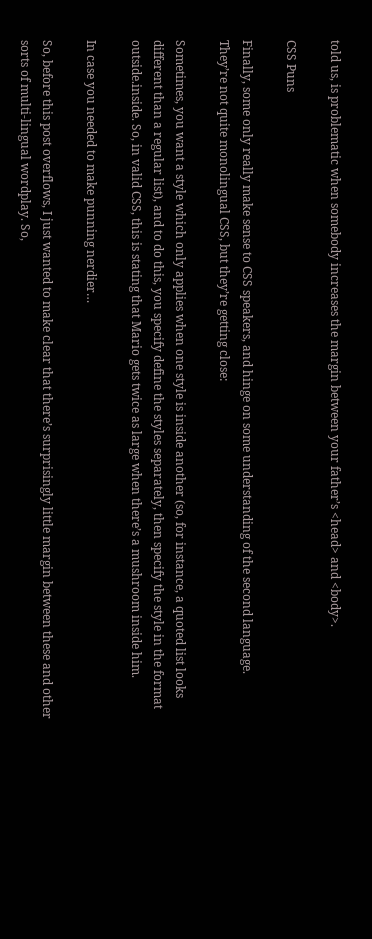told us, is problematic when somebody increases the margin between your father’s <head> and <body>.

CSS Puns

Finally, some only really make sense to CSS speakers, and hinge on some understanding of the second language. They’re not quite monolingual CSS, but they’re getting close:

Sometimes, you want a style which only applies when one style is inside another (so, for instance, a quoted list looks different than a regular list), and to do this, you specify define the styles separately, then specify the style in the format outside.inside. So, in valid CSS, this is stating that Mario gets twice as large when there’s a mushroom inside him.

In case you needed to make punning nerdier…

So, before this post overflows, I just wanted to make clear that there’s surprisingly little margin between these and other sorts of multi-lingual wordplay. So,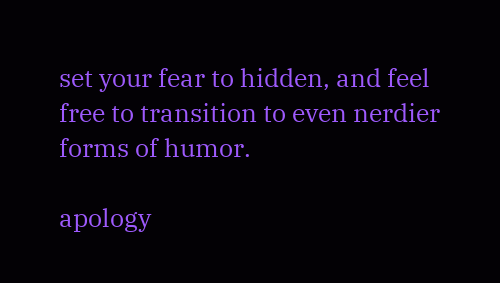set your fear to hidden, and feel free to transition to even nerdier forms of humor.

apology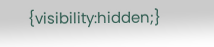{visibility:hidden;}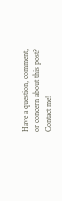Have a question, comment, or concern about this post? Contact me!